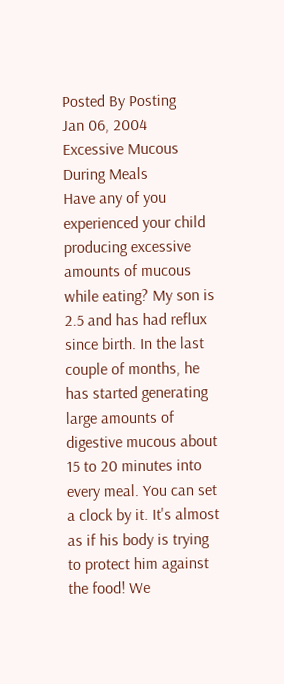Posted By Posting
Jan 06, 2004
Excessive Mucous During Meals
Have any of you experienced your child producing excessive amounts of mucous while eating? My son is 2.5 and has had reflux since birth. In the last couple of months, he has started generating large amounts of digestive mucous about 15 to 20 minutes into every meal. You can set a clock by it. It's almost as if his body is trying to protect him against the food! We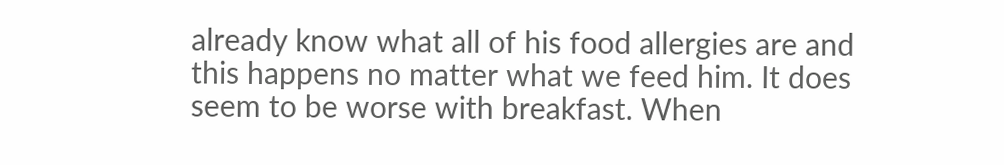already know what all of his food allergies are and this happens no matter what we feed him. It does seem to be worse with breakfast. When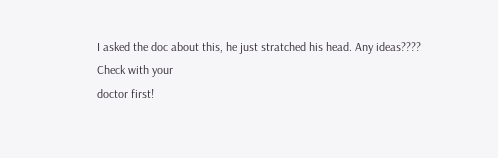I asked the doc about this, he just stratched his head. Any ideas????
Check with your
doctor first!